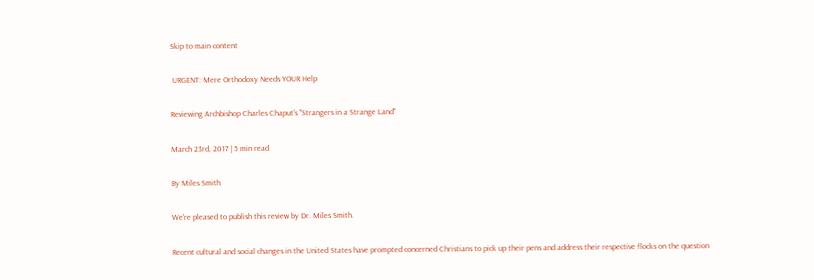Skip to main content

 URGENT: Mere Orthodoxy Needs YOUR Help

Reviewing Archbishop Charles Chaput's "Strangers in a Strange Land"

March 23rd, 2017 | 5 min read

By Miles Smith

We're pleased to publish this review by Dr. Miles Smith.

Recent cultural and social changes in the United States have prompted concerned Christians to pick up their pens and address their respective flocks on the question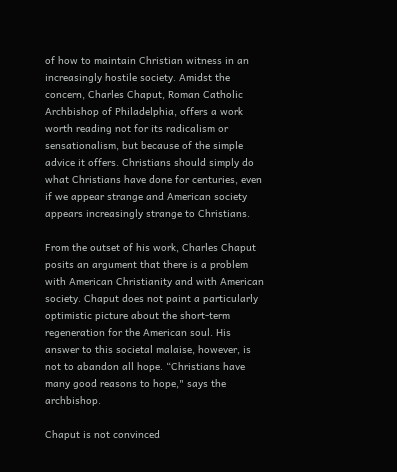of how to maintain Christian witness in an increasingly hostile society. Amidst the concern, Charles Chaput, Roman Catholic Archbishop of Philadelphia, offers a work worth reading not for its radicalism or sensationalism, but because of the simple advice it offers. Christians should simply do what Christians have done for centuries, even if we appear strange and American society appears increasingly strange to Christians.

From the outset of his work, Charles Chaput posits an argument that there is a problem with American Christianity and with American society. Chaput does not paint a particularly optimistic picture about the short-term regeneration for the American soul. His answer to this societal malaise, however, is not to abandon all hope. “Christians have many good reasons to hope," says the archbishop.

Chaput is not convinced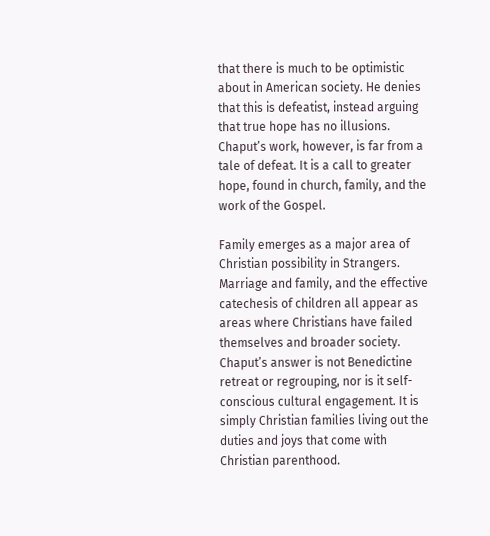that there is much to be optimistic about in American society. He denies that this is defeatist, instead arguing that true hope has no illusions. Chaput’s work, however, is far from a tale of defeat. It is a call to greater hope, found in church, family, and the work of the Gospel.

Family emerges as a major area of Christian possibility in Strangers. Marriage and family, and the effective catechesis of children all appear as areas where Christians have failed themselves and broader society. Chaput’s answer is not Benedictine retreat or regrouping, nor is it self-conscious cultural engagement. It is simply Christian families living out the duties and joys that come with Christian parenthood.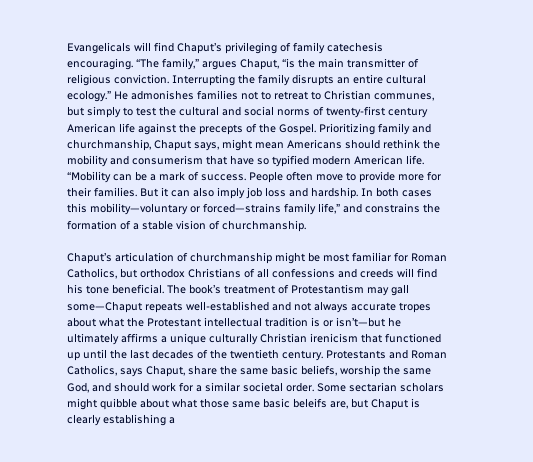Evangelicals will find Chaput’s privileging of family catechesis encouraging. “The family,” argues Chaput, “is the main transmitter of religious conviction. Interrupting the family disrupts an entire cultural ecology.” He admonishes families not to retreat to Christian communes, but simply to test the cultural and social norms of twenty-first century American life against the precepts of the Gospel. Prioritizing family and churchmanship, Chaput says, might mean Americans should rethink the mobility and consumerism that have so typified modern American life. “Mobility can be a mark of success. People often move to provide more for their families. But it can also imply job loss and hardship. In both cases this mobility—voluntary or forced—strains family life,” and constrains the formation of a stable vision of churchmanship.

Chaput’s articulation of churchmanship might be most familiar for Roman Catholics, but orthodox Christians of all confessions and creeds will find his tone beneficial. The book’s treatment of Protestantism may gall some—Chaput repeats well-established and not always accurate tropes about what the Protestant intellectual tradition is or isn’t—but he ultimately affirms a unique culturally Christian irenicism that functioned up until the last decades of the twentieth century. Protestants and Roman Catholics, says Chaput, share the same basic beliefs, worship the same God, and should work for a similar societal order. Some sectarian scholars might quibble about what those same basic beleifs are, but Chaput is clearly establishing a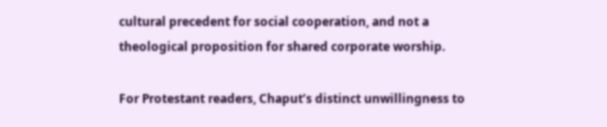cultural precedent for social cooperation, and not a theological proposition for shared corporate worship.

For Protestant readers, Chaput’s distinct unwillingness to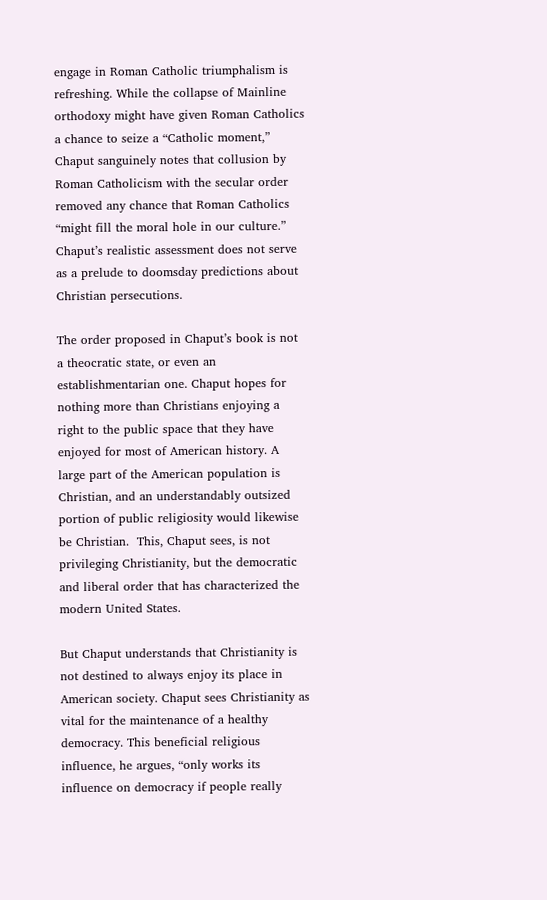engage in Roman Catholic triumphalism is refreshing. While the collapse of Mainline orthodoxy might have given Roman Catholics a chance to seize a “Catholic moment,” Chaput sanguinely notes that collusion by Roman Catholicism with the secular order removed any chance that Roman Catholics “might fill the moral hole in our culture.” Chaput’s realistic assessment does not serve as a prelude to doomsday predictions about Christian persecutions.

The order proposed in Chaput’s book is not a theocratic state, or even an establishmentarian one. Chaput hopes for nothing more than Christians enjoying a right to the public space that they have enjoyed for most of American history. A large part of the American population is Christian, and an understandably outsized portion of public religiosity would likewise be Christian.  This, Chaput sees, is not privileging Christianity, but the democratic and liberal order that has characterized the modern United States.

But Chaput understands that Christianity is not destined to always enjoy its place in American society. Chaput sees Christianity as vital for the maintenance of a healthy democracy. This beneficial religious influence, he argues, “only works its influence on democracy if people really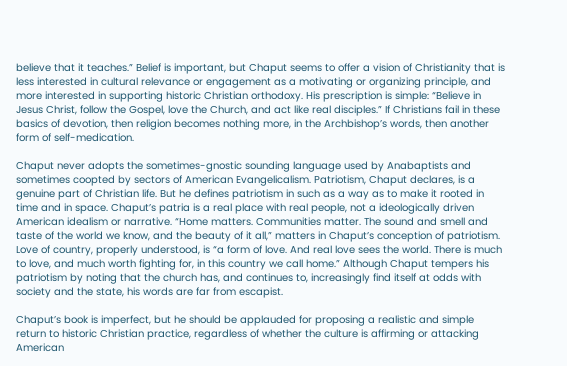believe that it teaches.” Belief is important, but Chaput seems to offer a vision of Christianity that is less interested in cultural relevance or engagement as a motivating or organizing principle, and more interested in supporting historic Christian orthodoxy. His prescription is simple: “Believe in Jesus Christ, follow the Gospel, love the Church, and act like real disciples.” If Christians fail in these basics of devotion, then religion becomes nothing more, in the Archbishop’s words, then another form of self-medication.

Chaput never adopts the sometimes-gnostic sounding language used by Anabaptists and sometimes coopted by sectors of American Evangelicalism. Patriotism, Chaput declares, is a genuine part of Christian life. But he defines patriotism in such as a way as to make it rooted in time and in space. Chaput’s patria is a real place with real people, not a ideologically driven American idealism or narrative. “Home matters. Communities matter. The sound and smell and taste of the world we know, and the beauty of it all,” matters in Chaput’s conception of patriotism. Love of country, properly understood, is “a form of love. And real love sees the world. There is much to love, and much worth fighting for, in this country we call home.” Although Chaput tempers his patriotism by noting that the church has, and continues to, increasingly find itself at odds with society and the state, his words are far from escapist.

Chaput’s book is imperfect, but he should be applauded for proposing a realistic and simple return to historic Christian practice, regardless of whether the culture is affirming or attacking American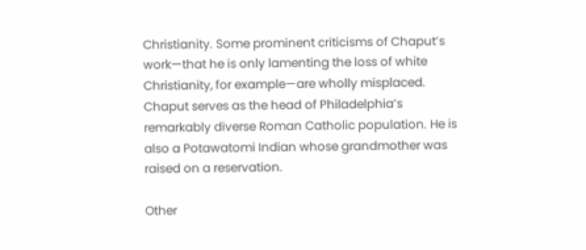Christianity. Some prominent criticisms of Chaput’s work—that he is only lamenting the loss of white Christianity, for example—are wholly misplaced. Chaput serves as the head of Philadelphia’s remarkably diverse Roman Catholic population. He is also a Potawatomi Indian whose grandmother was raised on a reservation.

Other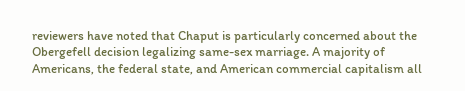reviewers have noted that Chaput is particularly concerned about the Obergefell decision legalizing same-sex marriage. A majority of Americans, the federal state, and American commercial capitalism all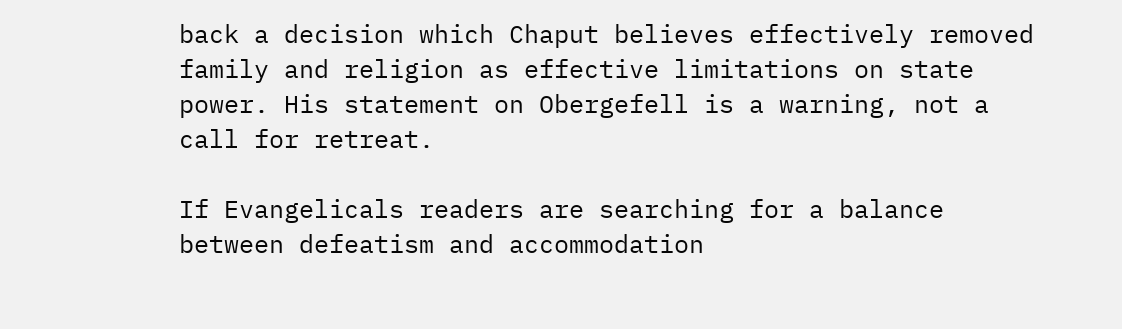back a decision which Chaput believes effectively removed family and religion as effective limitations on state power. His statement on Obergefell is a warning, not a call for retreat.

If Evangelicals readers are searching for a balance between defeatism and accommodation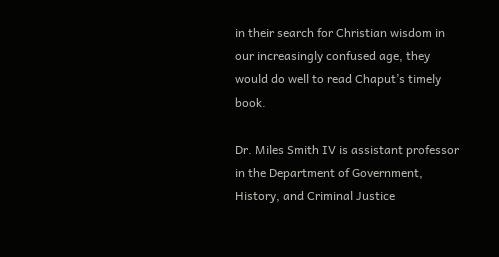in their search for Christian wisdom in our increasingly confused age, they would do well to read Chaput’s timely book.

Dr. Miles Smith IV is assistant professor in the Department of Government, History, and Criminal Justice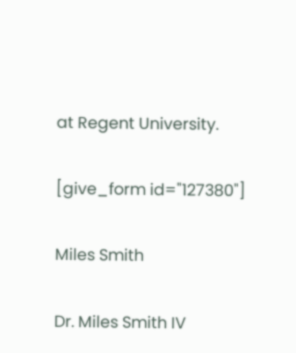at Regent University.

[give_form id="127380"]

Miles Smith

Dr. Miles Smith IV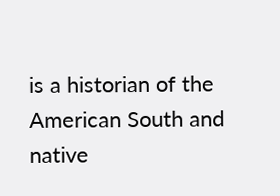is a historian of the American South and native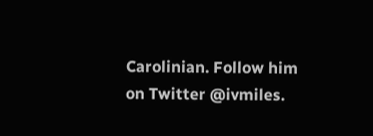Carolinian. Follow him on Twitter @ivmiles.